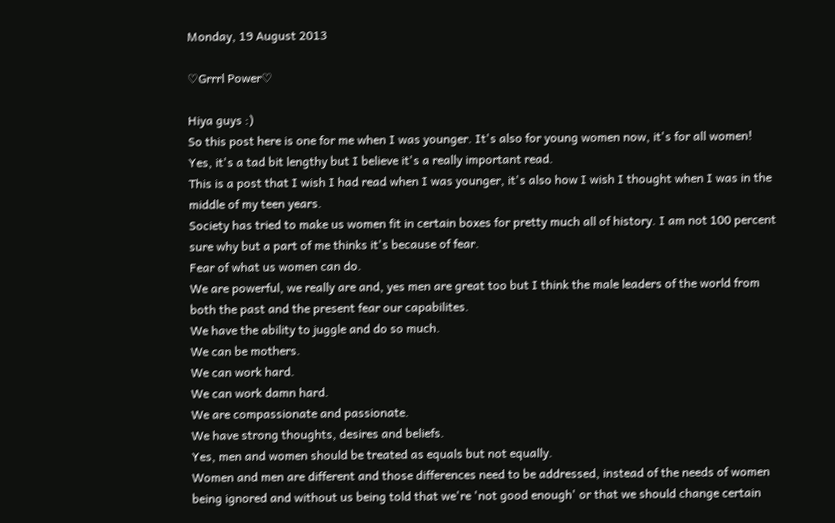Monday, 19 August 2013

♡Grrrl Power♡

Hiya guys :)
So this post here is one for me when I was younger. It's also for young women now, it's for all women! Yes, it's a tad bit lengthy but I believe it's a really important read.
This is a post that I wish I had read when I was younger, it's also how I wish I thought when I was in the middle of my teen years.
Society has tried to make us women fit in certain boxes for pretty much all of history. I am not 100 percent sure why but a part of me thinks it's because of fear.
Fear of what us women can do.
We are powerful, we really are and, yes men are great too but I think the male leaders of the world from both the past and the present fear our capabilites.
We have the ability to juggle and do so much.
We can be mothers.
We can work hard.
We can work damn hard.
We are compassionate and passionate.
We have strong thoughts, desires and beliefs.
Yes, men and women should be treated as equals but not equally.
Women and men are different and those differences need to be addressed, instead of the needs of women being ignored and without us being told that we're 'not good enough' or that we should change certain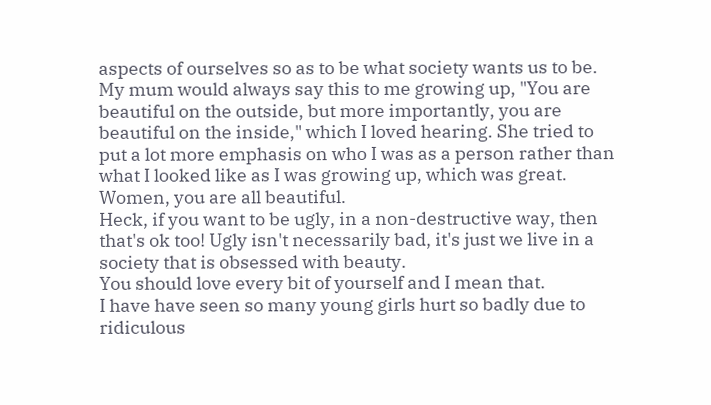aspects of ourselves so as to be what society wants us to be.
My mum would always say this to me growing up, "You are beautiful on the outside, but more importantly, you are beautiful on the inside," which I loved hearing. She tried to put a lot more emphasis on who I was as a person rather than what I looked like as I was growing up, which was great.
Women, you are all beautiful.
Heck, if you want to be ugly, in a non-destructive way, then that's ok too! Ugly isn't necessarily bad, it's just we live in a society that is obsessed with beauty.
You should love every bit of yourself and I mean that.
I have have seen so many young girls hurt so badly due to ridiculous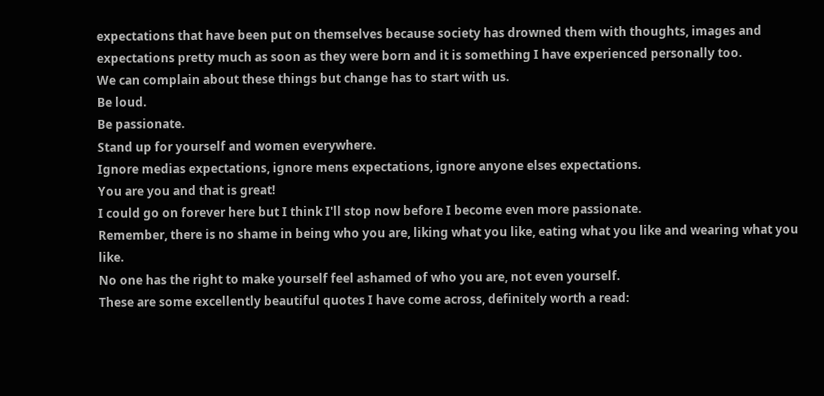expectations that have been put on themselves because society has drowned them with thoughts, images and expectations pretty much as soon as they were born and it is something I have experienced personally too.
We can complain about these things but change has to start with us.
Be loud.
Be passionate.
Stand up for yourself and women everywhere.
Ignore medias expectations, ignore mens expectations, ignore anyone elses expectations.
You are you and that is great!
I could go on forever here but I think I'll stop now before I become even more passionate.
Remember, there is no shame in being who you are, liking what you like, eating what you like and wearing what you like.
No one has the right to make yourself feel ashamed of who you are, not even yourself.
These are some excellently beautiful quotes I have come across, definitely worth a read: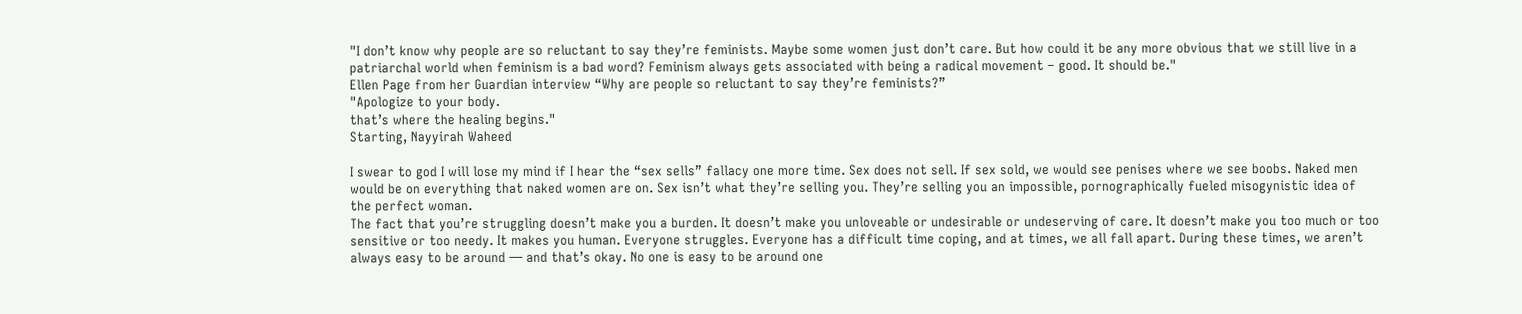"I don’t know why people are so reluctant to say they’re feminists. Maybe some women just don’t care. But how could it be any more obvious that we still live in a patriarchal world when feminism is a bad word? Feminism always gets associated with being a radical movement – good. It should be."
Ellen Page from her Guardian interview “Why are people so reluctant to say they’re feminists?”
"Apologize to your body.
that’s where the healing begins."
Starting, Nayyirah Waheed

I swear to god I will lose my mind if I hear the “sex sells” fallacy one more time. Sex does not sell. If sex sold, we would see penises where we see boobs. Naked men would be on everything that naked women are on. Sex isn’t what they’re selling you. They’re selling you an impossible, pornographically fueled misogynistic idea of the perfect woman.
The fact that you’re struggling doesn’t make you a burden. It doesn’t make you unloveable or undesirable or undeserving of care. It doesn’t make you too much or too sensitive or too needy. It makes you human. Everyone struggles. Everyone has a difficult time coping, and at times, we all fall apart. During these times, we aren’t always easy to be around — and that’s okay. No one is easy to be around one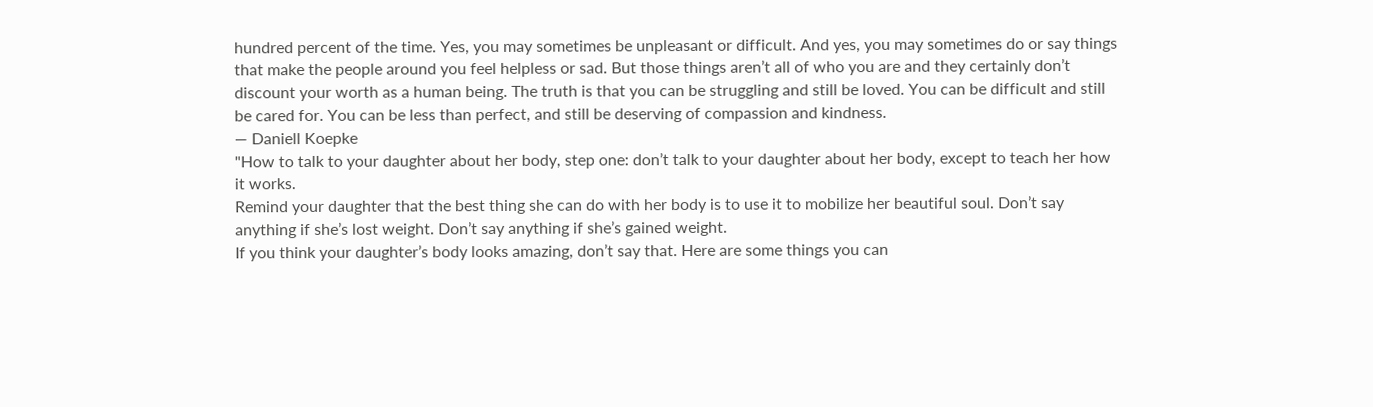hundred percent of the time. Yes, you may sometimes be unpleasant or difficult. And yes, you may sometimes do or say things that make the people around you feel helpless or sad. But those things aren’t all of who you are and they certainly don’t discount your worth as a human being. The truth is that you can be struggling and still be loved. You can be difficult and still be cared for. You can be less than perfect, and still be deserving of compassion and kindness.
— Daniell Koepke
"How to talk to your daughter about her body, step one: don’t talk to your daughter about her body, except to teach her how it works.
Remind your daughter that the best thing she can do with her body is to use it to mobilize her beautiful soul. Don’t say anything if she’s lost weight. Don’t say anything if she’s gained weight.
If you think your daughter’s body looks amazing, don’t say that. Here are some things you can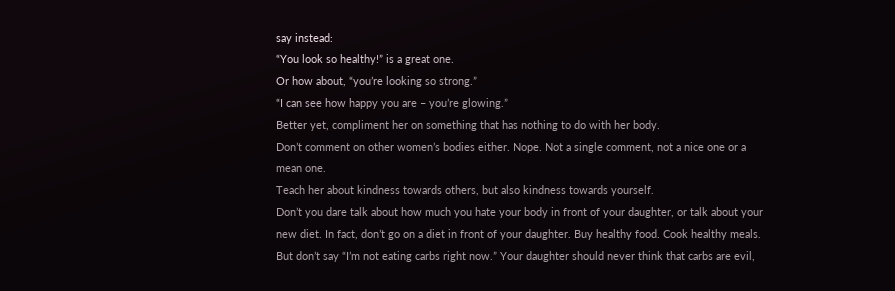say instead:
“You look so healthy!” is a great one.
Or how about, “you’re looking so strong.”
“I can see how happy you are – you’re glowing.”
Better yet, compliment her on something that has nothing to do with her body.
Don’t comment on other women’s bodies either. Nope. Not a single comment, not a nice one or a mean one.
Teach her about kindness towards others, but also kindness towards yourself.
Don’t you dare talk about how much you hate your body in front of your daughter, or talk about your new diet. In fact, don’t go on a diet in front of your daughter. Buy healthy food. Cook healthy meals. But don’t say “I’m not eating carbs right now.” Your daughter should never think that carbs are evil,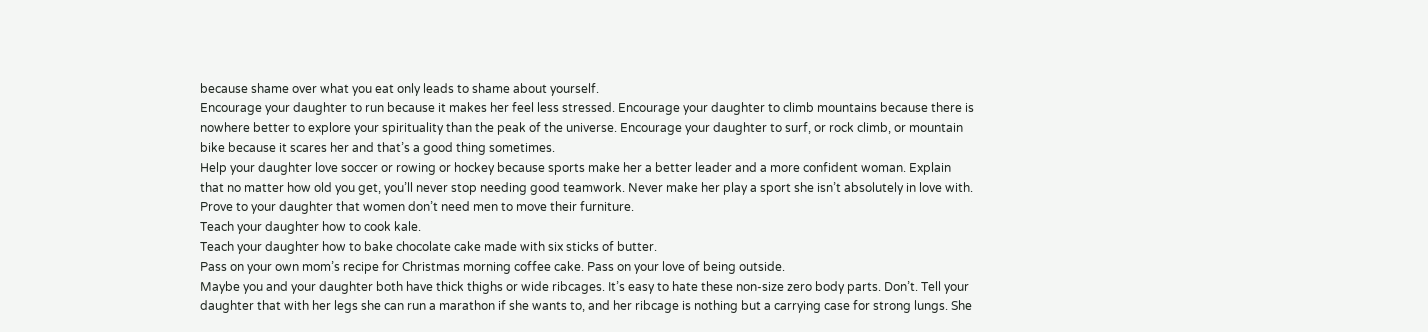because shame over what you eat only leads to shame about yourself.
Encourage your daughter to run because it makes her feel less stressed. Encourage your daughter to climb mountains because there is nowhere better to explore your spirituality than the peak of the universe. Encourage your daughter to surf, or rock climb, or mountain bike because it scares her and that’s a good thing sometimes.
Help your daughter love soccer or rowing or hockey because sports make her a better leader and a more confident woman. Explain that no matter how old you get, you’ll never stop needing good teamwork. Never make her play a sport she isn’t absolutely in love with.
Prove to your daughter that women don’t need men to move their furniture.
Teach your daughter how to cook kale.
Teach your daughter how to bake chocolate cake made with six sticks of butter.
Pass on your own mom’s recipe for Christmas morning coffee cake. Pass on your love of being outside.
Maybe you and your daughter both have thick thighs or wide ribcages. It’s easy to hate these non-size zero body parts. Don’t. Tell your daughter that with her legs she can run a marathon if she wants to, and her ribcage is nothing but a carrying case for strong lungs. She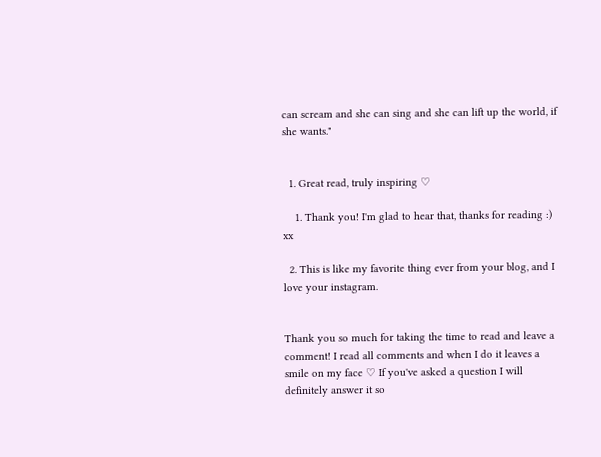can scream and she can sing and she can lift up the world, if she wants."


  1. Great read, truly inspiring ♡

    1. Thank you! I'm glad to hear that, thanks for reading :) xx

  2. This is like my favorite thing ever from your blog, and I love your instagram.


Thank you so much for taking the time to read and leave a comment! I read all comments and when I do it leaves a smile on my face ♡ If you've asked a question I will definitely answer it so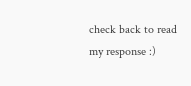check back to read my response :)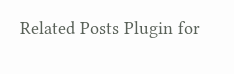Related Posts Plugin for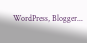WordPress, Blogger...